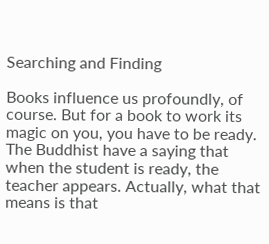Searching and Finding

Books influence us profoundly, of course. But for a book to work its magic on you, you have to be ready. The Buddhist have a saying that when the student is ready, the teacher appears. Actually, what that means is that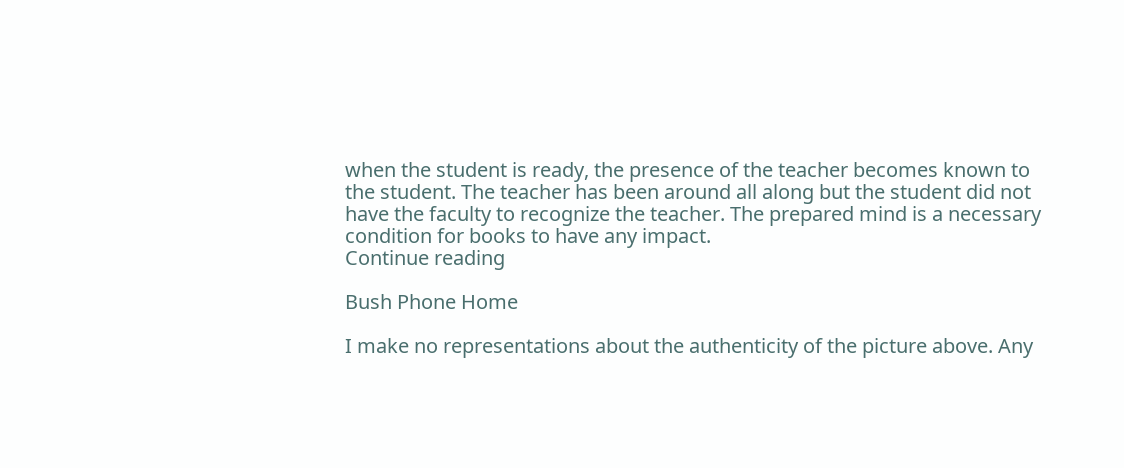when the student is ready, the presence of the teacher becomes known to the student. The teacher has been around all along but the student did not have the faculty to recognize the teacher. The prepared mind is a necessary condition for books to have any impact.
Continue reading

Bush Phone Home

I make no representations about the authenticity of the picture above. Any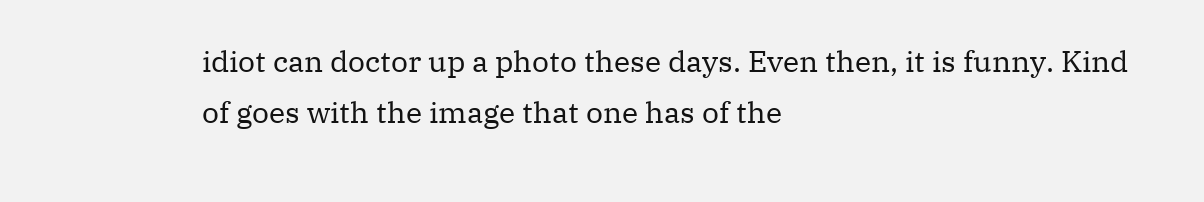idiot can doctor up a photo these days. Even then, it is funny. Kind of goes with the image that one has of the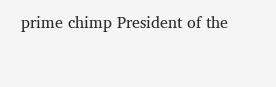prime chimp President of the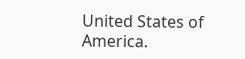United States of America.